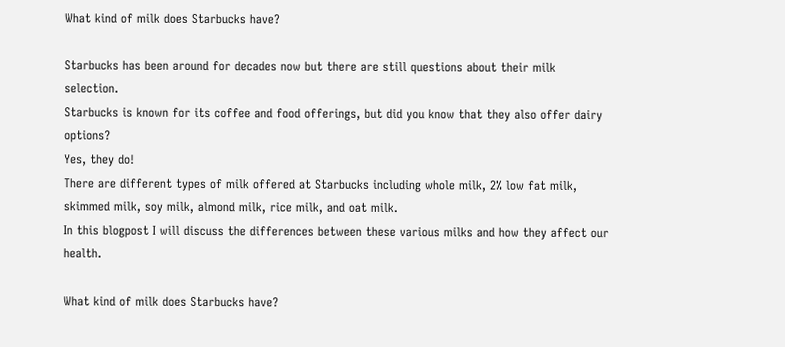What kind of milk does Starbucks have?

Starbucks has been around for decades now but there are still questions about their milk selection.
Starbucks is known for its coffee and food offerings, but did you know that they also offer dairy options?
Yes, they do!
There are different types of milk offered at Starbucks including whole milk, 2% low fat milk, skimmed milk, soy milk, almond milk, rice milk, and oat milk.
In this blogpost I will discuss the differences between these various milks and how they affect our health.

What kind of milk does Starbucks have?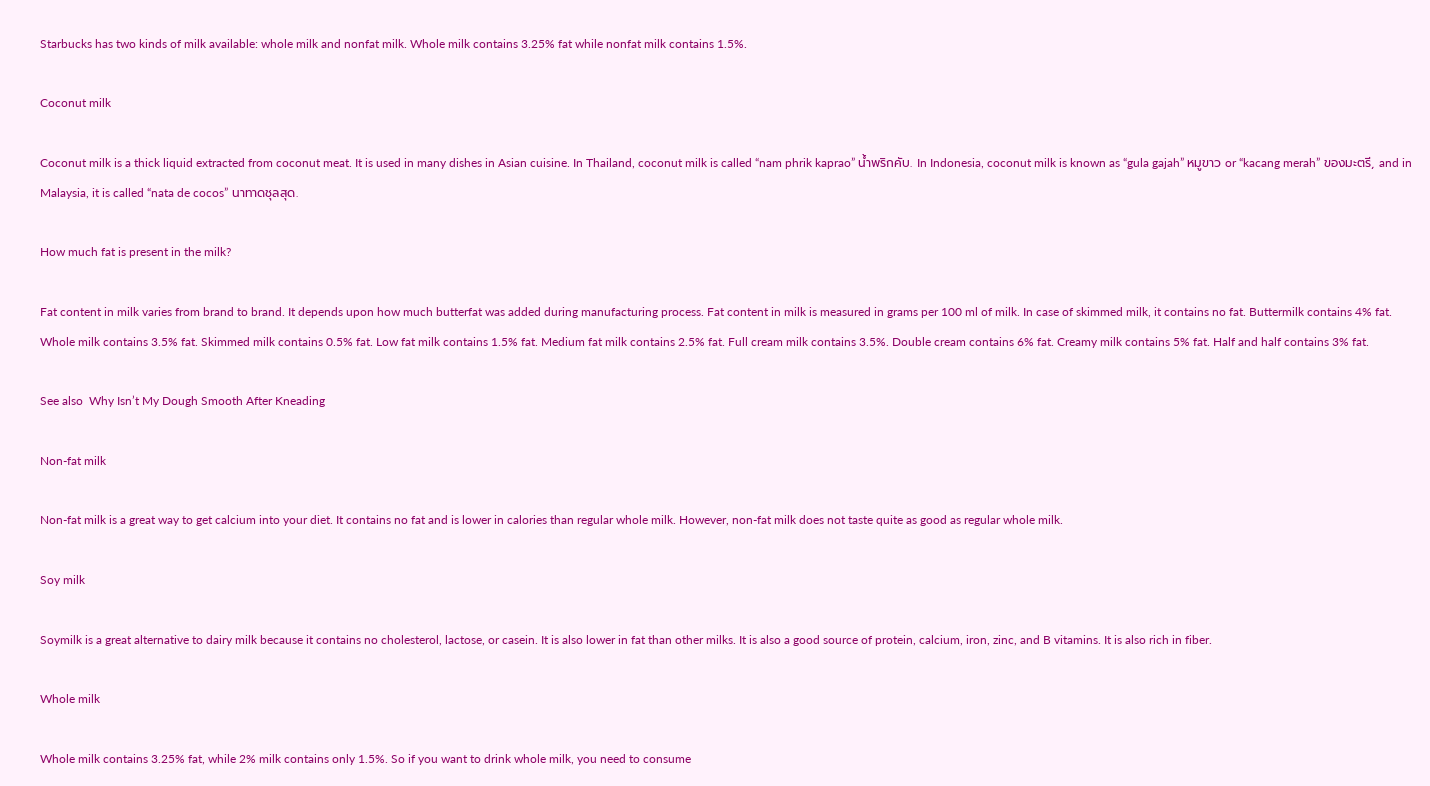Starbucks has two kinds of milk available: whole milk and nonfat milk. Whole milk contains 3.25% fat while nonfat milk contains 1.5%.

Coconut milk

Coconut milk is a thick liquid extracted from coconut meat. It is used in many dishes in Asian cuisine. In Thailand, coconut milk is called “nam phrik kaprao” น้ำพริกคับ. In Indonesia, coconut milk is known as “gula gajah” หมูขาว or “kacang merah” ของมะตรี, and in Malaysia, it is called “nata de cocos” นาทาดชุลสุด.

How much fat is present in the milk?

Fat content in milk varies from brand to brand. It depends upon how much butterfat was added during manufacturing process. Fat content in milk is measured in grams per 100 ml of milk. In case of skimmed milk, it contains no fat. Buttermilk contains 4% fat. Whole milk contains 3.5% fat. Skimmed milk contains 0.5% fat. Low fat milk contains 1.5% fat. Medium fat milk contains 2.5% fat. Full cream milk contains 3.5%. Double cream contains 6% fat. Creamy milk contains 5% fat. Half and half contains 3% fat.

See also  Why Isn’t My Dough Smooth After Kneading

Non-fat milk

Non-fat milk is a great way to get calcium into your diet. It contains no fat and is lower in calories than regular whole milk. However, non-fat milk does not taste quite as good as regular whole milk.

Soy milk

Soymilk is a great alternative to dairy milk because it contains no cholesterol, lactose, or casein. It is also lower in fat than other milks. It is also a good source of protein, calcium, iron, zinc, and B vitamins. It is also rich in fiber.

Whole milk

Whole milk contains 3.25% fat, while 2% milk contains only 1.5%. So if you want to drink whole milk, you need to consume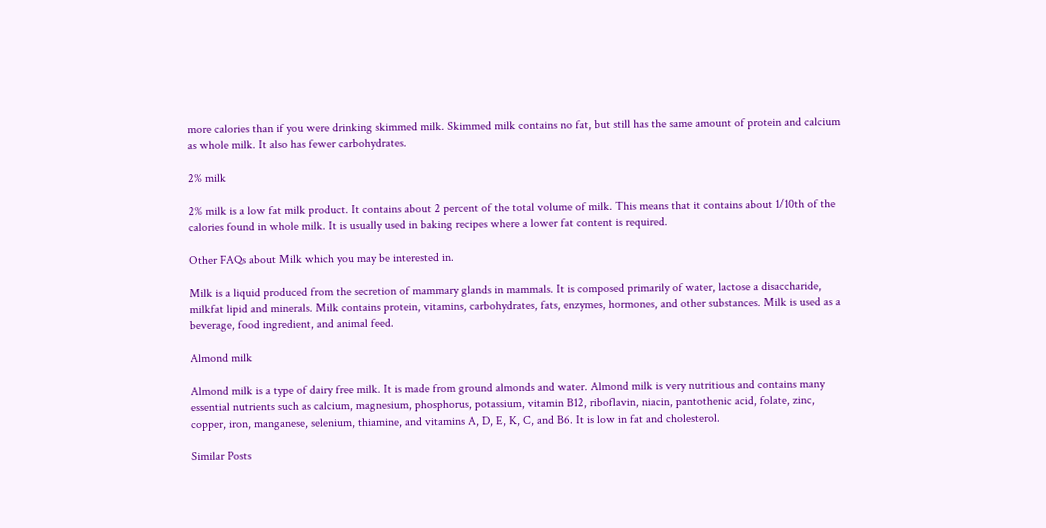more calories than if you were drinking skimmed milk. Skimmed milk contains no fat, but still has the same amount of protein and calcium as whole milk. It also has fewer carbohydrates.

2% milk

2% milk is a low fat milk product. It contains about 2 percent of the total volume of milk. This means that it contains about 1/10th of the calories found in whole milk. It is usually used in baking recipes where a lower fat content is required.

Other FAQs about Milk which you may be interested in.

Milk is a liquid produced from the secretion of mammary glands in mammals. It is composed primarily of water, lactose a disaccharide, milkfat lipid and minerals. Milk contains protein, vitamins, carbohydrates, fats, enzymes, hormones, and other substances. Milk is used as a beverage, food ingredient, and animal feed.

Almond milk

Almond milk is a type of dairy free milk. It is made from ground almonds and water. Almond milk is very nutritious and contains many essential nutrients such as calcium, magnesium, phosphorus, potassium, vitamin B12, riboflavin, niacin, pantothenic acid, folate, zinc, copper, iron, manganese, selenium, thiamine, and vitamins A, D, E, K, C, and B6. It is low in fat and cholesterol.

Similar Posts